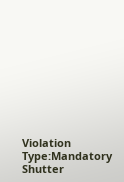Violation Type:Mandatory Shutter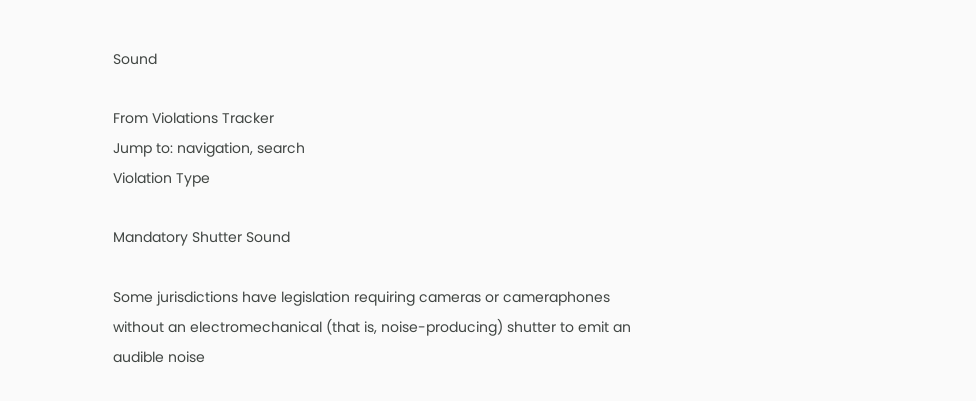Sound

From Violations Tracker
Jump to: navigation, search
Violation Type

Mandatory Shutter Sound

Some jurisdictions have legislation requiring cameras or cameraphones without an electromechanical (that is, noise-producing) shutter to emit an audible noise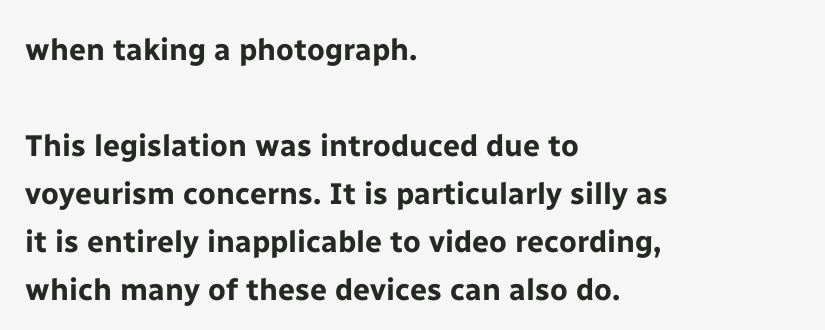when taking a photograph.

This legislation was introduced due to voyeurism concerns. It is particularly silly as it is entirely inapplicable to video recording, which many of these devices can also do.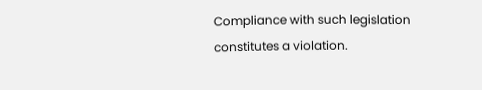Compliance with such legislation constitutes a violation.